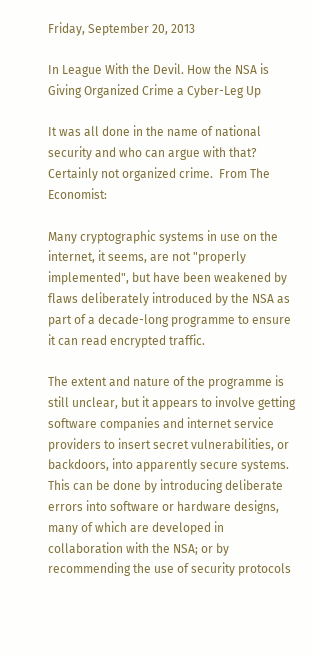Friday, September 20, 2013

In League With the Devil. How the NSA is Giving Organized Crime a Cyber-Leg Up

It was all done in the name of national security and who can argue with that?   Certainly not organized crime.  From The Economist:

Many cryptographic systems in use on the internet, it seems, are not "properly implemented", but have been weakened by flaws deliberately introduced by the NSA as part of a decade-long programme to ensure it can read encrypted traffic.

The extent and nature of the programme is still unclear, but it appears to involve getting software companies and internet service providers to insert secret vulnerabilities, or backdoors, into apparently secure systems. This can be done by introducing deliberate errors into software or hardware designs, many of which are developed in collaboration with the NSA; or by recommending the use of security protocols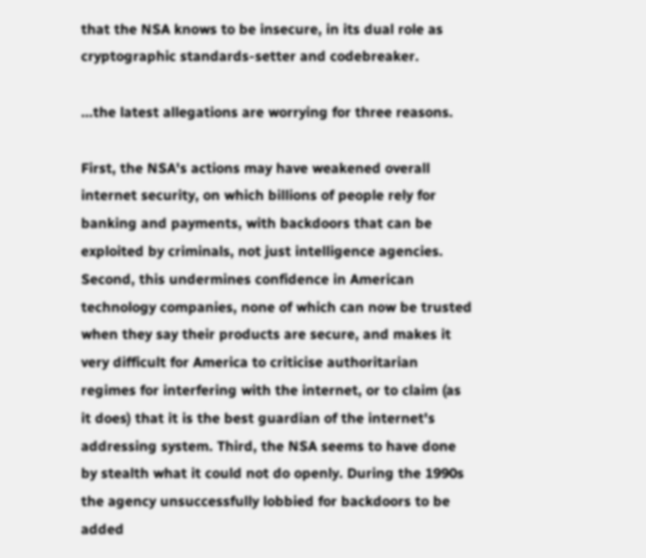that the NSA knows to be insecure, in its dual role as cryptographic standards-setter and codebreaker.

...the latest allegations are worrying for three reasons.

First, the NSA's actions may have weakened overall internet security, on which billions of people rely for banking and payments, with backdoors that can be exploited by criminals, not just intelligence agencies. Second, this undermines confidence in American technology companies, none of which can now be trusted when they say their products are secure, and makes it very difficult for America to criticise authoritarian regimes for interfering with the internet, or to claim (as it does) that it is the best guardian of the internet's addressing system. Third, the NSA seems to have done by stealth what it could not do openly. During the 1990s the agency unsuccessfully lobbied for backdoors to be added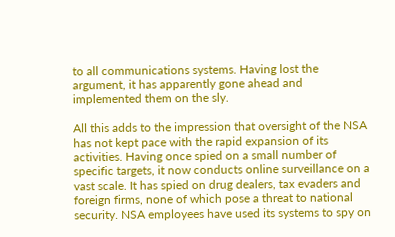to all communications systems. Having lost the argument, it has apparently gone ahead and implemented them on the sly.

All this adds to the impression that oversight of the NSA has not kept pace with the rapid expansion of its activities. Having once spied on a small number of specific targets, it now conducts online surveillance on a vast scale. It has spied on drug dealers, tax evaders and foreign firms, none of which pose a threat to national security. NSA employees have used its systems to spy on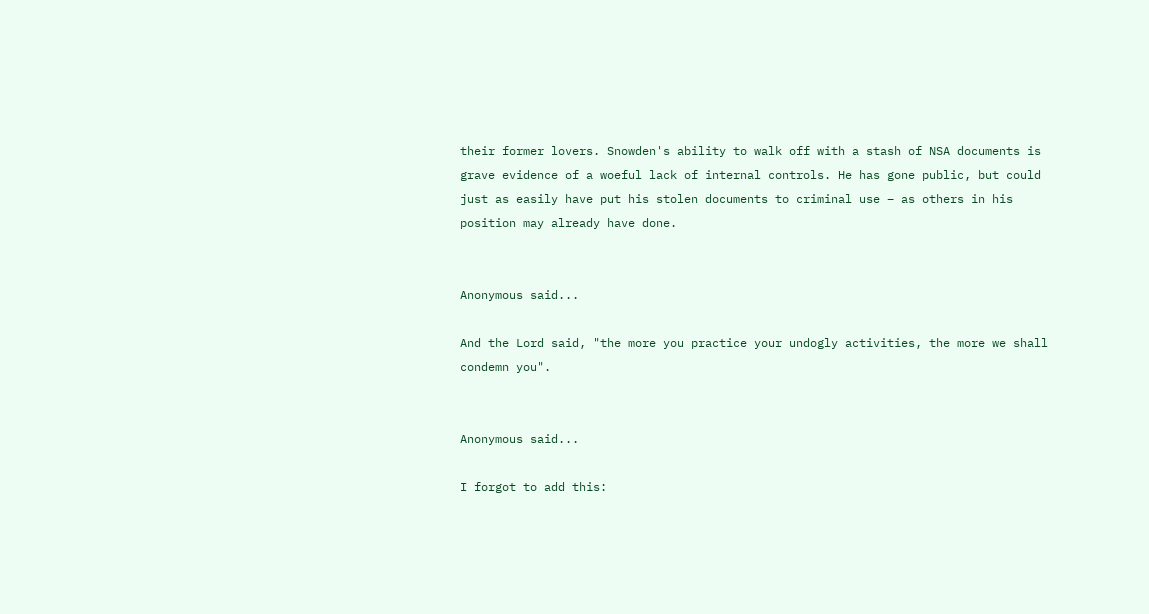their former lovers. Snowden's ability to walk off with a stash of NSA documents is grave evidence of a woeful lack of internal controls. He has gone public, but could just as easily have put his stolen documents to criminal use – as others in his position may already have done.


Anonymous said...

And the Lord said, "the more you practice your undogly activities, the more we shall condemn you".


Anonymous said...

I forgot to add this: